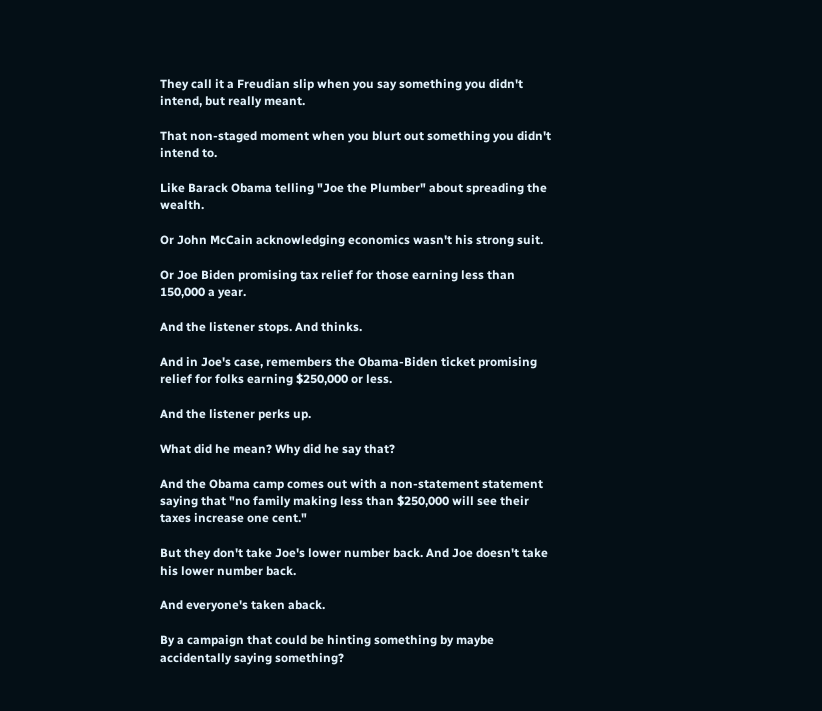They call it a Freudian slip when you say something you didn't intend, but really meant.

That non-staged moment when you blurt out something you didn't intend to.

Like Barack Obama telling "Joe the Plumber" about spreading the wealth.

Or John McCain acknowledging economics wasn't his strong suit.

Or Joe Biden promising tax relief for those earning less than 150,000 a year.

And the listener stops. And thinks.

And in Joe's case, remembers the Obama-Biden ticket promising relief for folks earning $250,000 or less.

And the listener perks up.

What did he mean? Why did he say that?

And the Obama camp comes out with a non-statement statement saying that "no family making less than $250,000 will see their taxes increase one cent."

But they don't take Joe's lower number back. And Joe doesn't take his lower number back.

And everyone's taken aback.

By a campaign that could be hinting something by maybe accidentally saying something?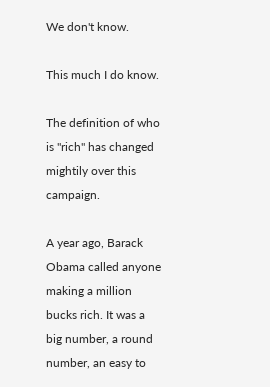We don't know.

This much I do know.

The definition of who is "rich" has changed mightily over this campaign.

A year ago, Barack Obama called anyone making a million bucks rich. It was a big number, a round number, an easy to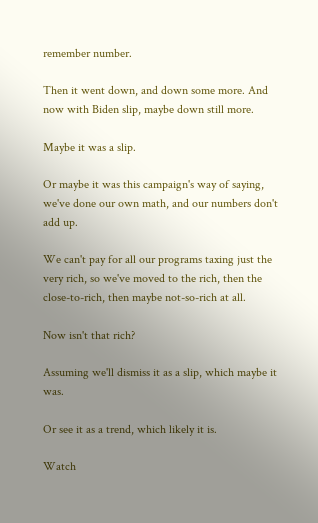remember number.

Then it went down, and down some more. And now with Biden slip, maybe down still more.

Maybe it was a slip.

Or maybe it was this campaign's way of saying, we've done our own math, and our numbers don't add up.

We can't pay for all our programs taxing just the very rich, so we've moved to the rich, then the close-to-rich, then maybe not-so-rich at all.

Now isn't that rich?

Assuming we'll dismiss it as a slip, which maybe it was.

Or see it as a trend, which likely it is.

Watch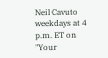Neil Cavuto weekdays at 4 p.m. ET on "Your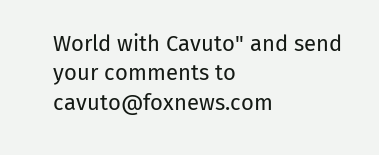World with Cavuto" and send your comments to cavuto@foxnews.com